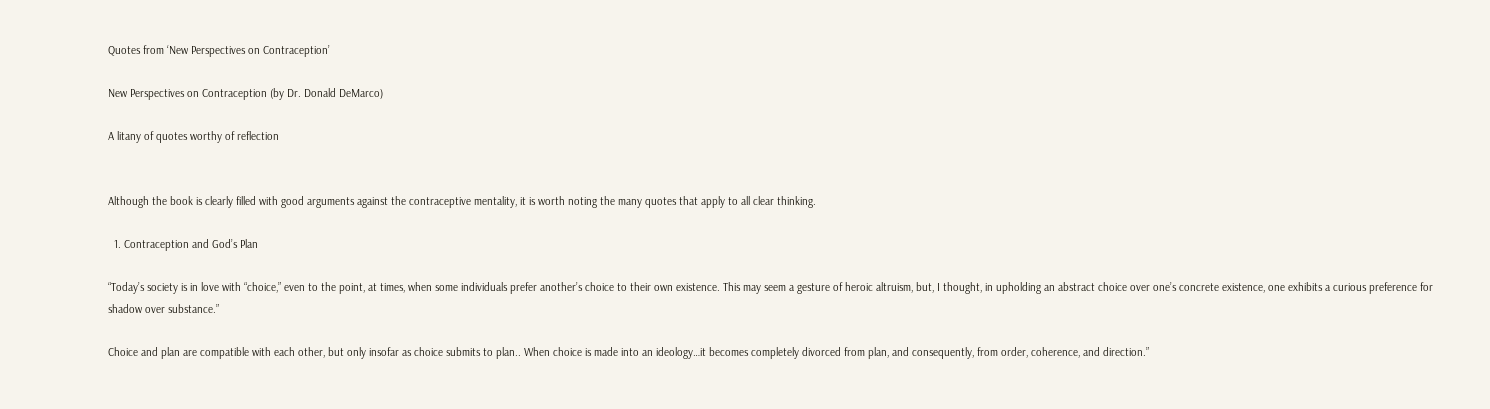Quotes from ‘New Perspectives on Contraception’

New Perspectives on Contraception (by Dr. Donald DeMarco)

A litany of quotes worthy of reflection


Although the book is clearly filled with good arguments against the contraceptive mentality, it is worth noting the many quotes that apply to all clear thinking.

  1. Contraception and God’s Plan

“Today’s society is in love with “choice,” even to the point, at times, when some individuals prefer another’s choice to their own existence. This may seem a gesture of heroic altruism, but, I thought, in upholding an abstract choice over one’s concrete existence, one exhibits a curious preference for shadow over substance.”

Choice and plan are compatible with each other, but only insofar as choice submits to plan.. When choice is made into an ideology…it becomes completely divorced from plan, and consequently, from order, coherence, and direction.”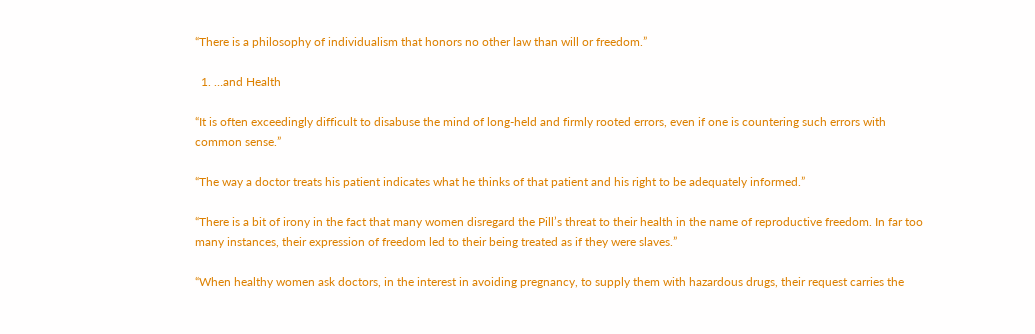“There is a philosophy of individualism that honors no other law than will or freedom.”

  1. …and Health

“It is often exceedingly difficult to disabuse the mind of long-held and firmly rooted errors, even if one is countering such errors with common sense.”

“The way a doctor treats his patient indicates what he thinks of that patient and his right to be adequately informed.”

“There is a bit of irony in the fact that many women disregard the Pill’s threat to their health in the name of reproductive freedom. In far too many instances, their expression of freedom led to their being treated as if they were slaves.”

“When healthy women ask doctors, in the interest in avoiding pregnancy, to supply them with hazardous drugs, their request carries the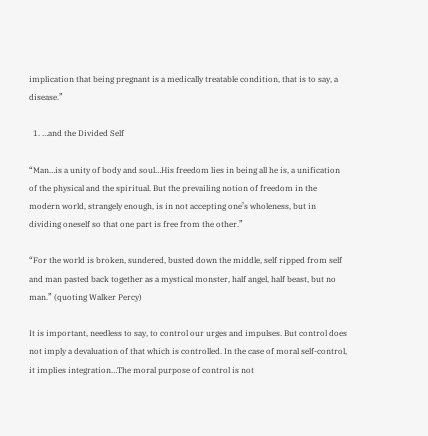implication that being pregnant is a medically treatable condition, that is to say, a disease.”

  1. …and the Divided Self

“Man…is a unity of body and soul…His freedom lies in being all he is, a unification of the physical and the spiritual. But the prevailing notion of freedom in the modern world, strangely enough, is in not accepting one’s wholeness, but in dividing oneself so that one part is free from the other.”

“For the world is broken, sundered, busted down the middle, self ripped from self and man pasted back together as a mystical monster, half angel, half beast, but no man.” (quoting Walker Percy)

It is important, needless to say, to control our urges and impulses. But control does not imply a devaluation of that which is controlled. In the case of moral self-control, it implies integration…The moral purpose of control is not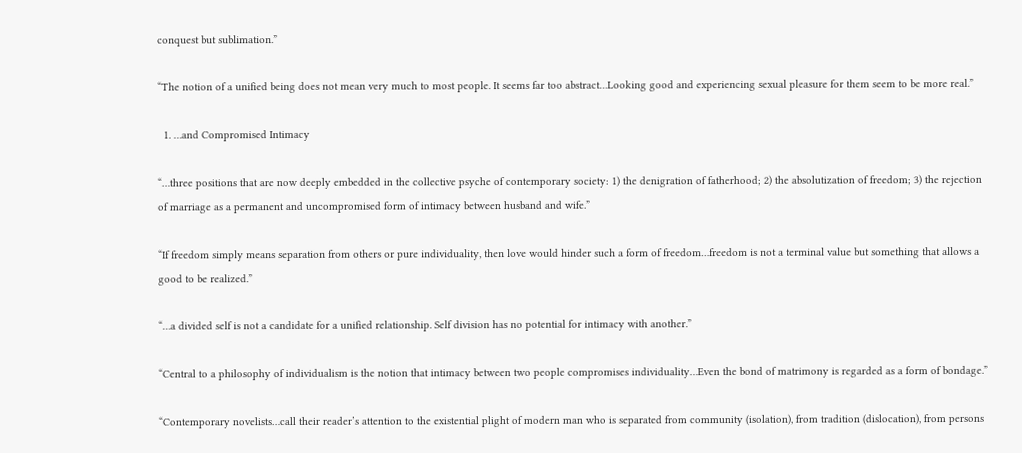conquest but sublimation.”

“The notion of a unified being does not mean very much to most people. It seems far too abstract…Looking good and experiencing sexual pleasure for them seem to be more real.”

  1. …and Compromised Intimacy

“…three positions that are now deeply embedded in the collective psyche of contemporary society: 1) the denigration of fatherhood; 2) the absolutization of freedom; 3) the rejection of marriage as a permanent and uncompromised form of intimacy between husband and wife.”

“If freedom simply means separation from others or pure individuality, then love would hinder such a form of freedom…freedom is not a terminal value but something that allows a good to be realized.”

“…a divided self is not a candidate for a unified relationship. Self division has no potential for intimacy with another.”

“Central to a philosophy of individualism is the notion that intimacy between two people compromises individuality…Even the bond of matrimony is regarded as a form of bondage.”

“Contemporary novelists…call their reader’s attention to the existential plight of modern man who is separated from community (isolation), from tradition (dislocation), from persons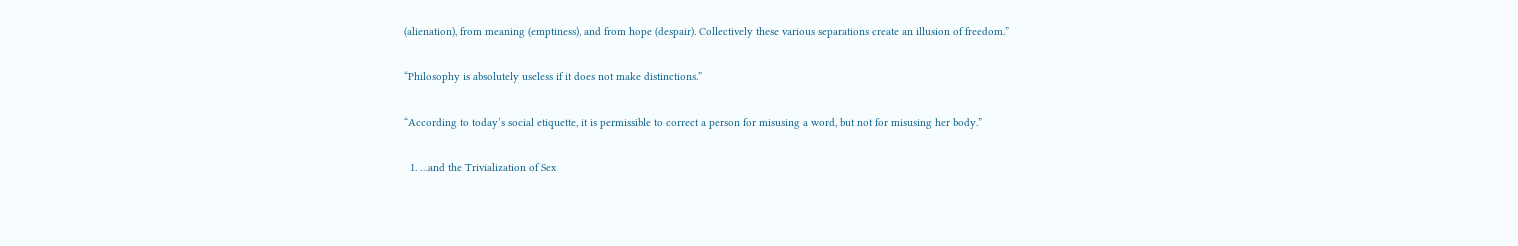(alienation), from meaning (emptiness), and from hope (despair). Collectively these various separations create an illusion of freedom.”

“Philosophy is absolutely useless if it does not make distinctions.”

“According to today’s social etiquette, it is permissible to correct a person for misusing a word, but not for misusing her body.”

  1. …and the Trivialization of Sex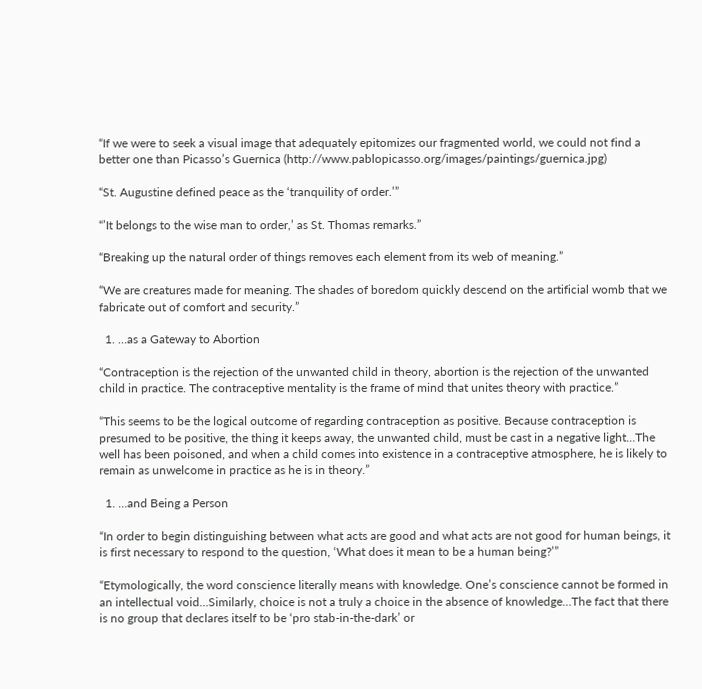“If we were to seek a visual image that adequately epitomizes our fragmented world, we could not find a better one than Picasso’s Guernica (http://www.pablopicasso.org/images/paintings/guernica.jpg)

“St. Augustine defined peace as the ‘tranquility of order.’”

“’It belongs to the wise man to order,’ as St. Thomas remarks.”

“Breaking up the natural order of things removes each element from its web of meaning.”

“We are creatures made for meaning. The shades of boredom quickly descend on the artificial womb that we fabricate out of comfort and security.”

  1. …as a Gateway to Abortion

“Contraception is the rejection of the unwanted child in theory, abortion is the rejection of the unwanted child in practice. The contraceptive mentality is the frame of mind that unites theory with practice.”

“This seems to be the logical outcome of regarding contraception as positive. Because contraception is presumed to be positive, the thing it keeps away, the unwanted child, must be cast in a negative light…The well has been poisoned, and when a child comes into existence in a contraceptive atmosphere, he is likely to remain as unwelcome in practice as he is in theory.”

  1. …and Being a Person

“In order to begin distinguishing between what acts are good and what acts are not good for human beings, it is first necessary to respond to the question, ‘What does it mean to be a human being?’”

“Etymologically, the word conscience literally means with knowledge. One’s conscience cannot be formed in an intellectual void…Similarly, choice is not a truly a choice in the absence of knowledge…The fact that there is no group that declares itself to be ‘pro stab-in-the-dark’ or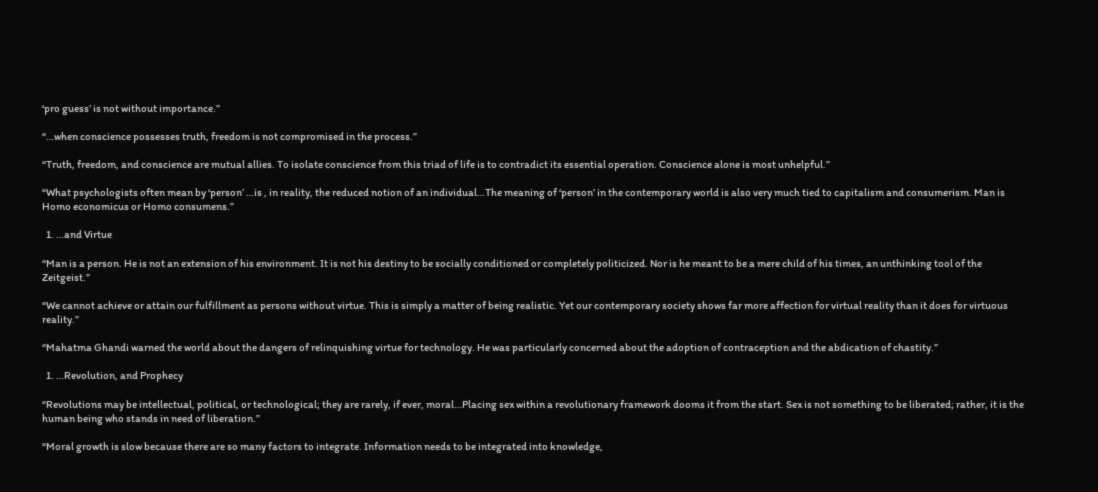‘pro guess’ is not without importance.”

“…when conscience possesses truth, freedom is not compromised in the process.”

“Truth, freedom, and conscience are mutual allies. To isolate conscience from this triad of life is to contradict its essential operation. Conscience alone is most unhelpful.”

“What psychologists often mean by ‘person’ …is , in reality, the reduced notion of an individual…The meaning of ‘person’ in the contemporary world is also very much tied to capitalism and consumerism. Man is Homo economicus or Homo consumens.”

  1. …and Virtue

“Man is a person. He is not an extension of his environment. It is not his destiny to be socially conditioned or completely politicized. Nor is he meant to be a mere child of his times, an unthinking tool of the Zeitgeist.”

“We cannot achieve or attain our fulfillment as persons without virtue. This is simply a matter of being realistic. Yet our contemporary society shows far more affection for virtual reality than it does for virtuous reality.”

“Mahatma Ghandi warned the world about the dangers of relinquishing virtue for technology. He was particularly concerned about the adoption of contraception and the abdication of chastity.”

  1. …Revolution, and Prophecy

“Revolutions may be intellectual, political, or technological; they are rarely, if ever, moral…Placing sex within a revolutionary framework dooms it from the start. Sex is not something to be liberated; rather, it is the human being who stands in need of liberation.”

“Moral growth is slow because there are so many factors to integrate. Information needs to be integrated into knowledge,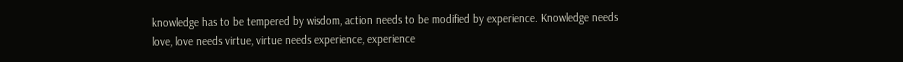knowledge has to be tempered by wisdom, action needs to be modified by experience. Knowledge needs love, love needs virtue, virtue needs experience, experience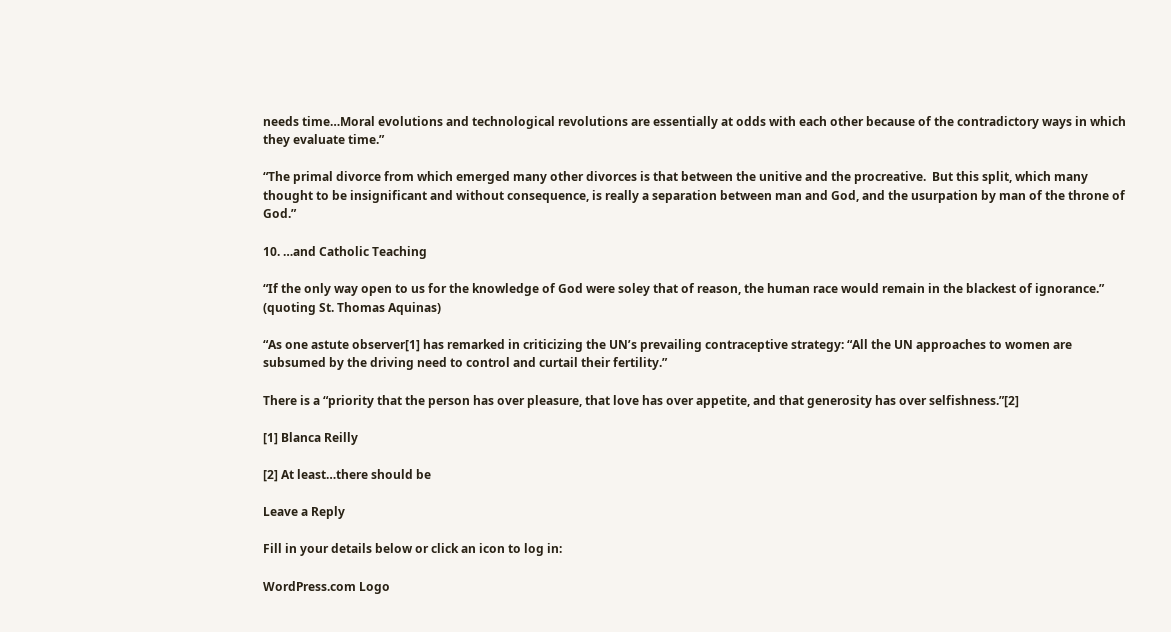needs time…Moral evolutions and technological revolutions are essentially at odds with each other because of the contradictory ways in which they evaluate time.”

“The primal divorce from which emerged many other divorces is that between the unitive and the procreative.  But this split, which many thought to be insignificant and without consequence, is really a separation between man and God, and the usurpation by man of the throne of God.”

10. …and Catholic Teaching

“If the only way open to us for the knowledge of God were soley that of reason, the human race would remain in the blackest of ignorance.” (quoting St. Thomas Aquinas)

“As one astute observer[1] has remarked in criticizing the UN’s prevailing contraceptive strategy: “All the UN approaches to women are subsumed by the driving need to control and curtail their fertility.”

There is a “priority that the person has over pleasure, that love has over appetite, and that generosity has over selfishness.”[2]

[1] Blanca Reilly

[2] At least…there should be

Leave a Reply

Fill in your details below or click an icon to log in:

WordPress.com Logo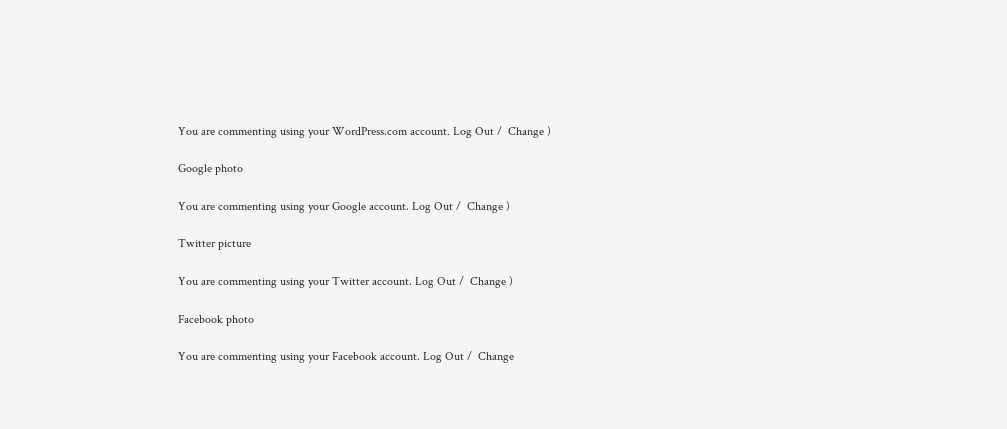You are commenting using your WordPress.com account. Log Out /  Change )

Google photo

You are commenting using your Google account. Log Out /  Change )

Twitter picture

You are commenting using your Twitter account. Log Out /  Change )

Facebook photo

You are commenting using your Facebook account. Log Out /  Change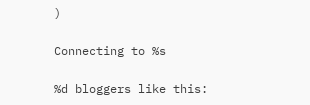)

Connecting to %s

%d bloggers like this: